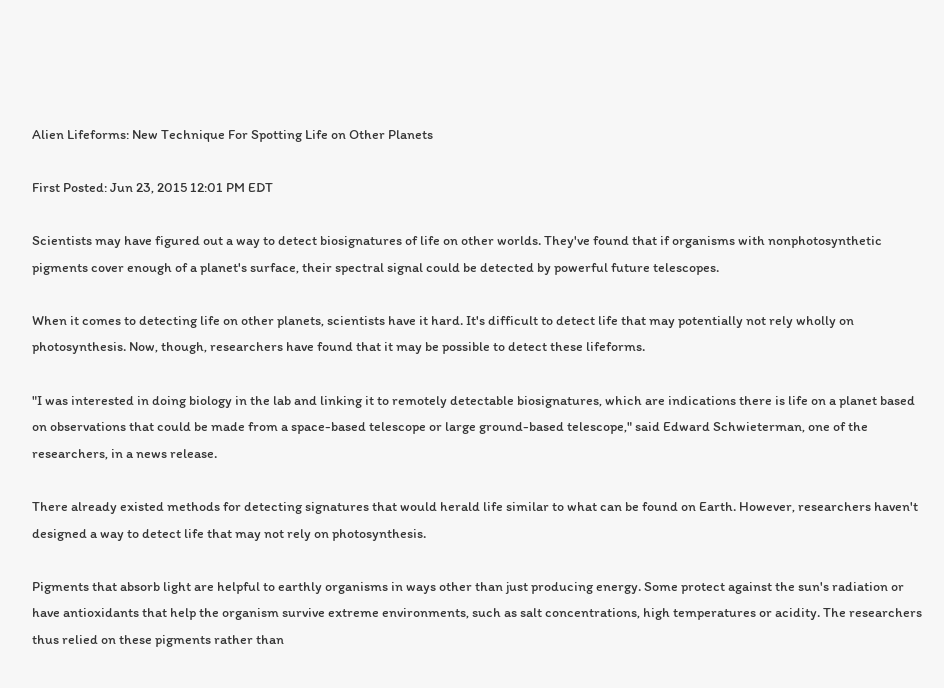Alien Lifeforms: New Technique For Spotting Life on Other Planets

First Posted: Jun 23, 2015 12:01 PM EDT

Scientists may have figured out a way to detect biosignatures of life on other worlds. They've found that if organisms with nonphotosynthetic pigments cover enough of a planet's surface, their spectral signal could be detected by powerful future telescopes.

When it comes to detecting life on other planets, scientists have it hard. It's difficult to detect life that may potentially not rely wholly on photosynthesis. Now, though, researchers have found that it may be possible to detect these lifeforms.

"I was interested in doing biology in the lab and linking it to remotely detectable biosignatures, which are indications there is life on a planet based on observations that could be made from a space-based telescope or large ground-based telescope," said Edward Schwieterman, one of the researchers, in a news release.

There already existed methods for detecting signatures that would herald life similar to what can be found on Earth. However, researchers haven't designed a way to detect life that may not rely on photosynthesis.

Pigments that absorb light are helpful to earthly organisms in ways other than just producing energy. Some protect against the sun's radiation or have antioxidants that help the organism survive extreme environments, such as salt concentrations, high temperatures or acidity. The researchers thus relied on these pigments rather than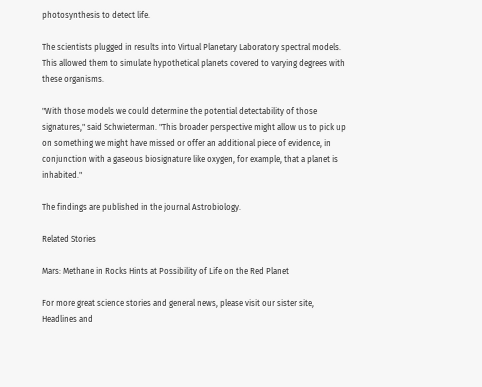photosynthesis to detect life.

The scientists plugged in results into Virtual Planetary Laboratory spectral models. This allowed them to simulate hypothetical planets covered to varying degrees with these organisms.

"With those models we could determine the potential detectability of those signatures," said Schwieterman. "This broader perspective might allow us to pick up on something we might have missed or offer an additional piece of evidence, in conjunction with a gaseous biosignature like oxygen, for example, that a planet is inhabited."

The findings are published in the journal Astrobiology.

Related Stories

Mars: Methane in Rocks Hints at Possibility of Life on the Red Planet

For more great science stories and general news, please visit our sister site, Headlines and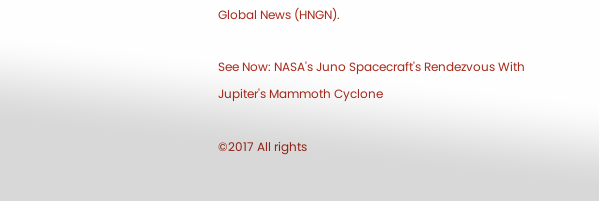Global News (HNGN).

See Now: NASA's Juno Spacecraft's Rendezvous With Jupiter's Mammoth Cyclone

©2017 All rights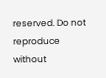reserved. Do not reproduce without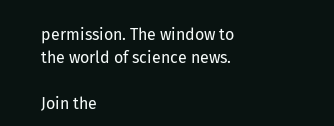permission. The window to the world of science news.

Join the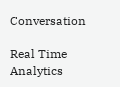Conversation

Real Time Analytics